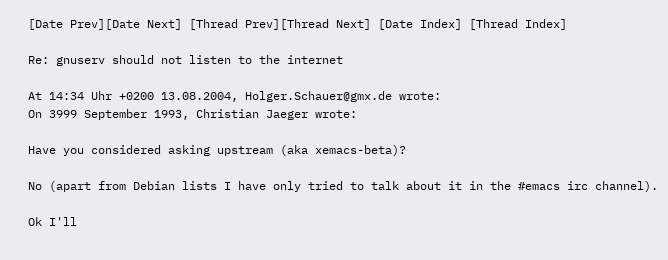[Date Prev][Date Next] [Thread Prev][Thread Next] [Date Index] [Thread Index]

Re: gnuserv should not listen to the internet

At 14:34 Uhr +0200 13.08.2004, Holger.Schauer@gmx.de wrote:
On 3999 September 1993, Christian Jaeger wrote:

Have you considered asking upstream (aka xemacs-beta)?

No (apart from Debian lists I have only tried to talk about it in the #emacs irc channel).

Ok I'll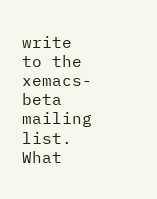write to the xemacs-beta mailing list. What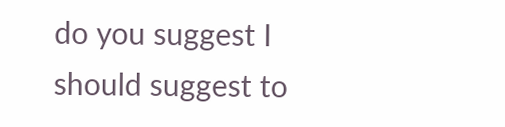do you suggest I should suggest to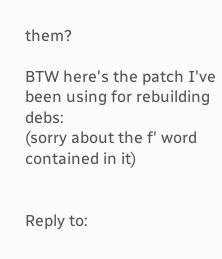them?

BTW here's the patch I've been using for rebuilding debs:
(sorry about the f' word contained in it)


Reply to: